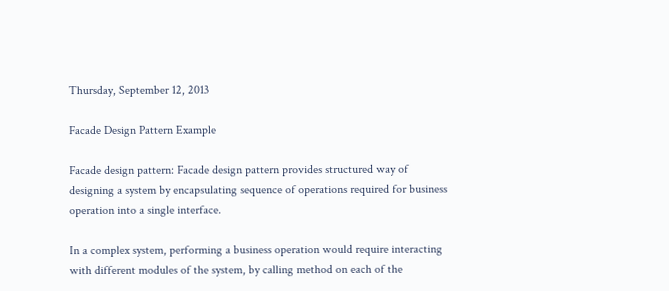Thursday, September 12, 2013

Facade Design Pattern Example

Facade design pattern: Facade design pattern provides structured way of designing a system by encapsulating sequence of operations required for business operation into a single interface.

In a complex system, performing a business operation would require interacting with different modules of the system, by calling method on each of the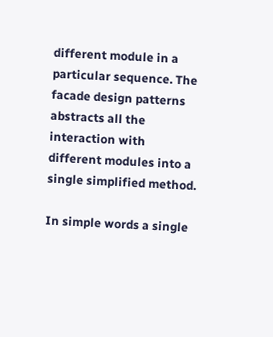different module in a particular sequence. The facade design patterns abstracts all the interaction with different modules into a single simplified method.

In simple words a single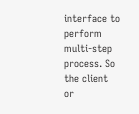interface to perform multi-step process. So the client or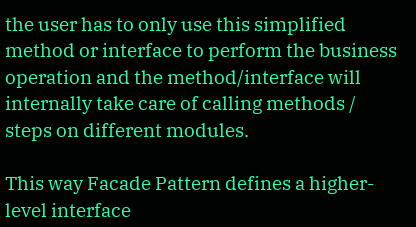the user has to only use this simplified method or interface to perform the business operation and the method/interface will internally take care of calling methods / steps on different modules.

This way Facade Pattern defines a higher-level interface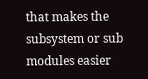that makes the subsystem or sub modules easier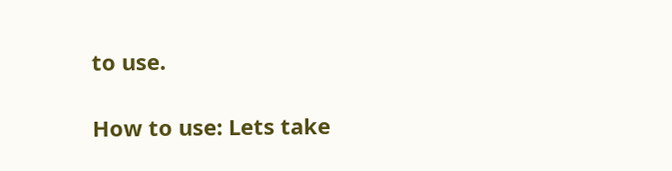to use.

How to use: Lets take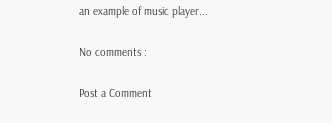an example of music player...

No comments :

Post a Comment